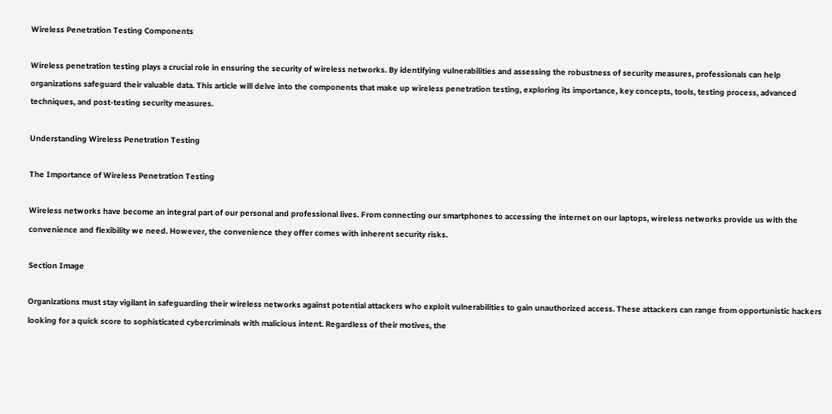Wireless Penetration Testing Components

Wireless penetration testing plays a crucial role in ensuring the security of wireless networks. By identifying vulnerabilities and assessing the robustness of security measures, professionals can help organizations safeguard their valuable data. This article will delve into the components that make up wireless penetration testing, exploring its importance, key concepts, tools, testing process, advanced techniques, and post-testing security measures.

Understanding Wireless Penetration Testing

The Importance of Wireless Penetration Testing

Wireless networks have become an integral part of our personal and professional lives. From connecting our smartphones to accessing the internet on our laptops, wireless networks provide us with the convenience and flexibility we need. However, the convenience they offer comes with inherent security risks.

Section Image

Organizations must stay vigilant in safeguarding their wireless networks against potential attackers who exploit vulnerabilities to gain unauthorized access. These attackers can range from opportunistic hackers looking for a quick score to sophisticated cybercriminals with malicious intent. Regardless of their motives, the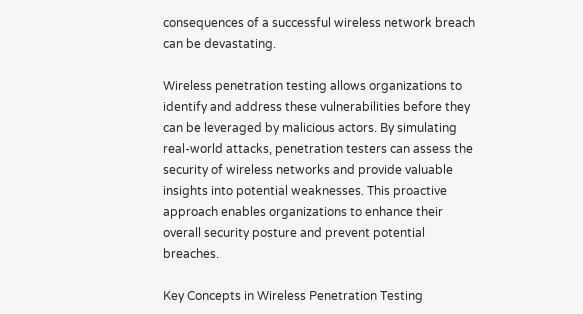consequences of a successful wireless network breach can be devastating.

Wireless penetration testing allows organizations to identify and address these vulnerabilities before they can be leveraged by malicious actors. By simulating real-world attacks, penetration testers can assess the security of wireless networks and provide valuable insights into potential weaknesses. This proactive approach enables organizations to enhance their overall security posture and prevent potential breaches.

Key Concepts in Wireless Penetration Testing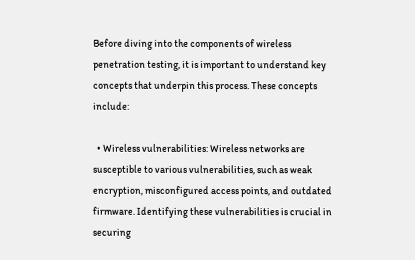Before diving into the components of wireless penetration testing, it is important to understand key concepts that underpin this process. These concepts include:

  • Wireless vulnerabilities: Wireless networks are susceptible to various vulnerabilities, such as weak encryption, misconfigured access points, and outdated firmware. Identifying these vulnerabilities is crucial in securing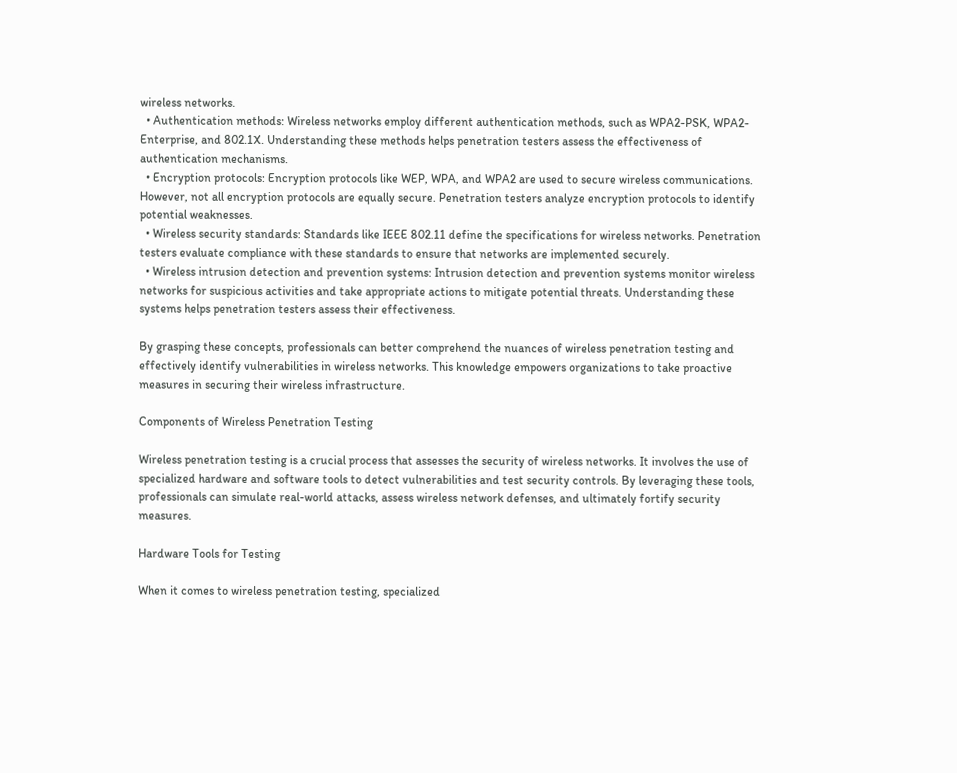wireless networks.
  • Authentication methods: Wireless networks employ different authentication methods, such as WPA2-PSK, WPA2-Enterprise, and 802.1X. Understanding these methods helps penetration testers assess the effectiveness of authentication mechanisms.
  • Encryption protocols: Encryption protocols like WEP, WPA, and WPA2 are used to secure wireless communications. However, not all encryption protocols are equally secure. Penetration testers analyze encryption protocols to identify potential weaknesses.
  • Wireless security standards: Standards like IEEE 802.11 define the specifications for wireless networks. Penetration testers evaluate compliance with these standards to ensure that networks are implemented securely.
  • Wireless intrusion detection and prevention systems: Intrusion detection and prevention systems monitor wireless networks for suspicious activities and take appropriate actions to mitigate potential threats. Understanding these systems helps penetration testers assess their effectiveness.

By grasping these concepts, professionals can better comprehend the nuances of wireless penetration testing and effectively identify vulnerabilities in wireless networks. This knowledge empowers organizations to take proactive measures in securing their wireless infrastructure.

Components of Wireless Penetration Testing

Wireless penetration testing is a crucial process that assesses the security of wireless networks. It involves the use of specialized hardware and software tools to detect vulnerabilities and test security controls. By leveraging these tools, professionals can simulate real-world attacks, assess wireless network defenses, and ultimately fortify security measures.

Hardware Tools for Testing

When it comes to wireless penetration testing, specialized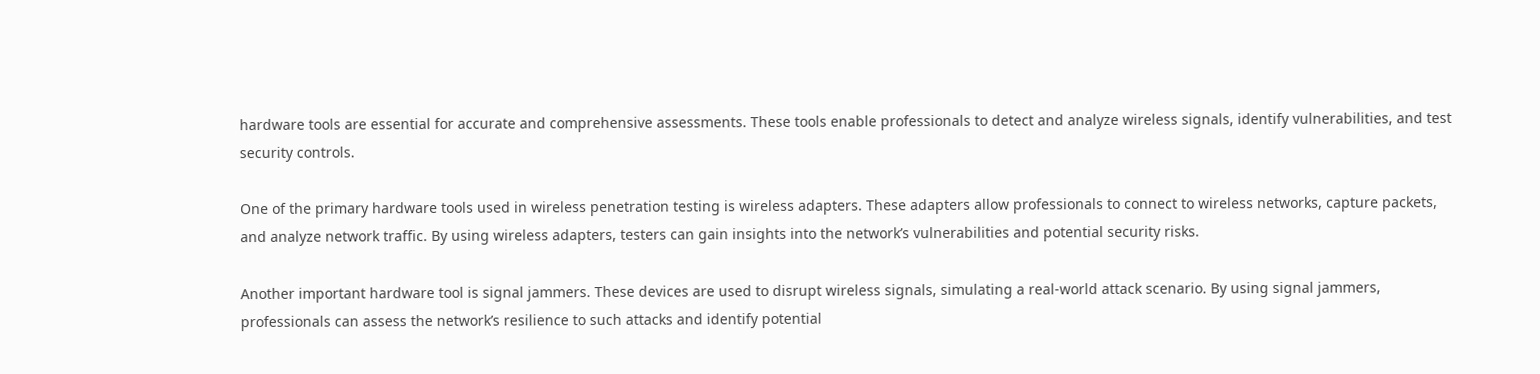hardware tools are essential for accurate and comprehensive assessments. These tools enable professionals to detect and analyze wireless signals, identify vulnerabilities, and test security controls.

One of the primary hardware tools used in wireless penetration testing is wireless adapters. These adapters allow professionals to connect to wireless networks, capture packets, and analyze network traffic. By using wireless adapters, testers can gain insights into the network’s vulnerabilities and potential security risks.

Another important hardware tool is signal jammers. These devices are used to disrupt wireless signals, simulating a real-world attack scenario. By using signal jammers, professionals can assess the network’s resilience to such attacks and identify potential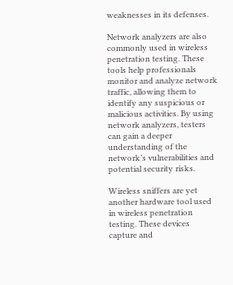weaknesses in its defenses.

Network analyzers are also commonly used in wireless penetration testing. These tools help professionals monitor and analyze network traffic, allowing them to identify any suspicious or malicious activities. By using network analyzers, testers can gain a deeper understanding of the network’s vulnerabilities and potential security risks.

Wireless sniffers are yet another hardware tool used in wireless penetration testing. These devices capture and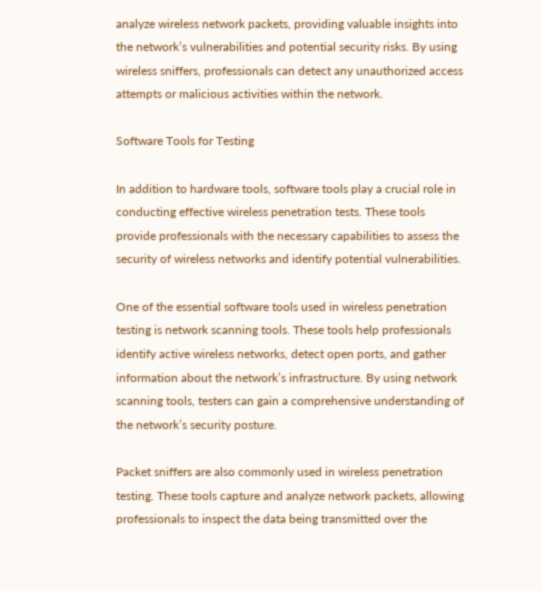analyze wireless network packets, providing valuable insights into the network’s vulnerabilities and potential security risks. By using wireless sniffers, professionals can detect any unauthorized access attempts or malicious activities within the network.

Software Tools for Testing

In addition to hardware tools, software tools play a crucial role in conducting effective wireless penetration tests. These tools provide professionals with the necessary capabilities to assess the security of wireless networks and identify potential vulnerabilities.

One of the essential software tools used in wireless penetration testing is network scanning tools. These tools help professionals identify active wireless networks, detect open ports, and gather information about the network’s infrastructure. By using network scanning tools, testers can gain a comprehensive understanding of the network’s security posture.

Packet sniffers are also commonly used in wireless penetration testing. These tools capture and analyze network packets, allowing professionals to inspect the data being transmitted over the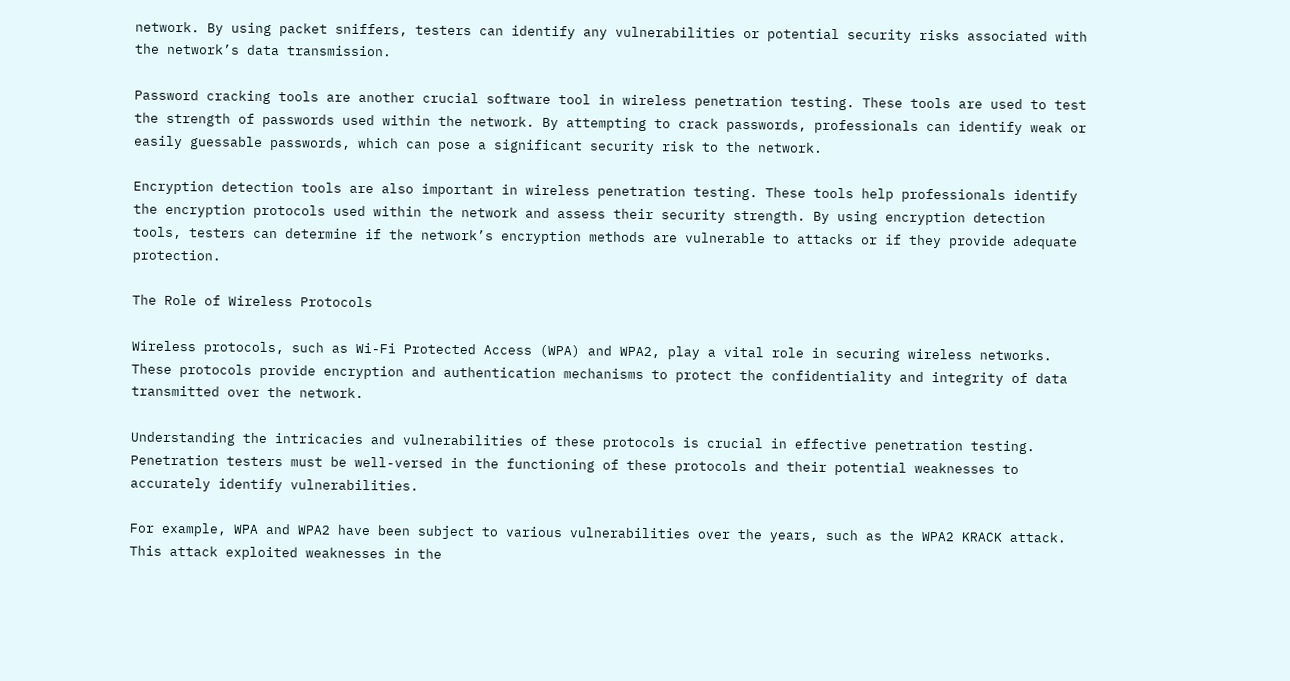network. By using packet sniffers, testers can identify any vulnerabilities or potential security risks associated with the network’s data transmission.

Password cracking tools are another crucial software tool in wireless penetration testing. These tools are used to test the strength of passwords used within the network. By attempting to crack passwords, professionals can identify weak or easily guessable passwords, which can pose a significant security risk to the network.

Encryption detection tools are also important in wireless penetration testing. These tools help professionals identify the encryption protocols used within the network and assess their security strength. By using encryption detection tools, testers can determine if the network’s encryption methods are vulnerable to attacks or if they provide adequate protection.

The Role of Wireless Protocols

Wireless protocols, such as Wi-Fi Protected Access (WPA) and WPA2, play a vital role in securing wireless networks. These protocols provide encryption and authentication mechanisms to protect the confidentiality and integrity of data transmitted over the network.

Understanding the intricacies and vulnerabilities of these protocols is crucial in effective penetration testing. Penetration testers must be well-versed in the functioning of these protocols and their potential weaknesses to accurately identify vulnerabilities.

For example, WPA and WPA2 have been subject to various vulnerabilities over the years, such as the WPA2 KRACK attack. This attack exploited weaknesses in the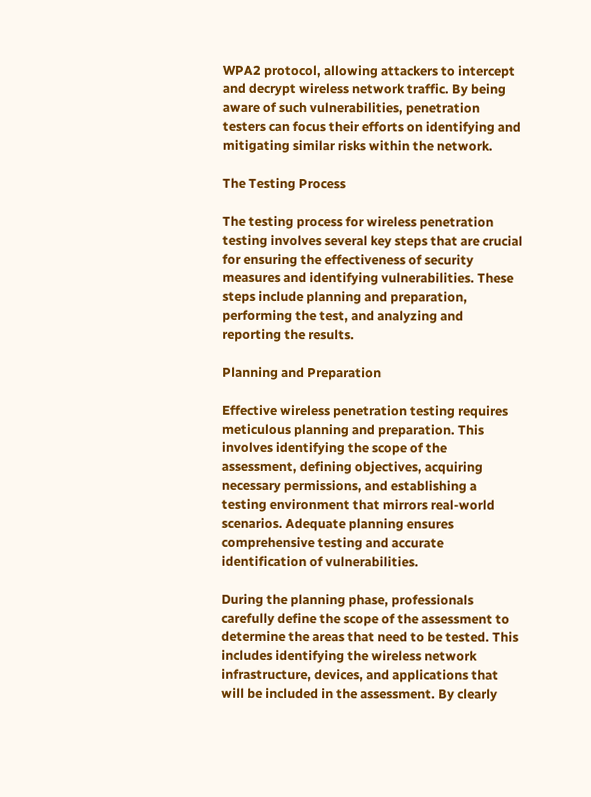WPA2 protocol, allowing attackers to intercept and decrypt wireless network traffic. By being aware of such vulnerabilities, penetration testers can focus their efforts on identifying and mitigating similar risks within the network.

The Testing Process

The testing process for wireless penetration testing involves several key steps that are crucial for ensuring the effectiveness of security measures and identifying vulnerabilities. These steps include planning and preparation, performing the test, and analyzing and reporting the results.

Planning and Preparation

Effective wireless penetration testing requires meticulous planning and preparation. This involves identifying the scope of the assessment, defining objectives, acquiring necessary permissions, and establishing a testing environment that mirrors real-world scenarios. Adequate planning ensures comprehensive testing and accurate identification of vulnerabilities.

During the planning phase, professionals carefully define the scope of the assessment to determine the areas that need to be tested. This includes identifying the wireless network infrastructure, devices, and applications that will be included in the assessment. By clearly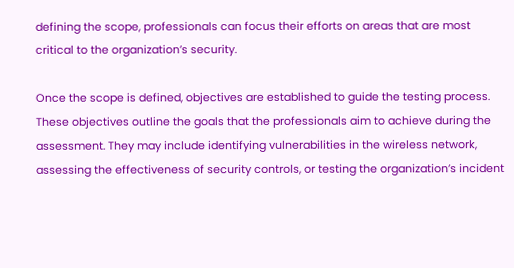defining the scope, professionals can focus their efforts on areas that are most critical to the organization’s security.

Once the scope is defined, objectives are established to guide the testing process. These objectives outline the goals that the professionals aim to achieve during the assessment. They may include identifying vulnerabilities in the wireless network, assessing the effectiveness of security controls, or testing the organization’s incident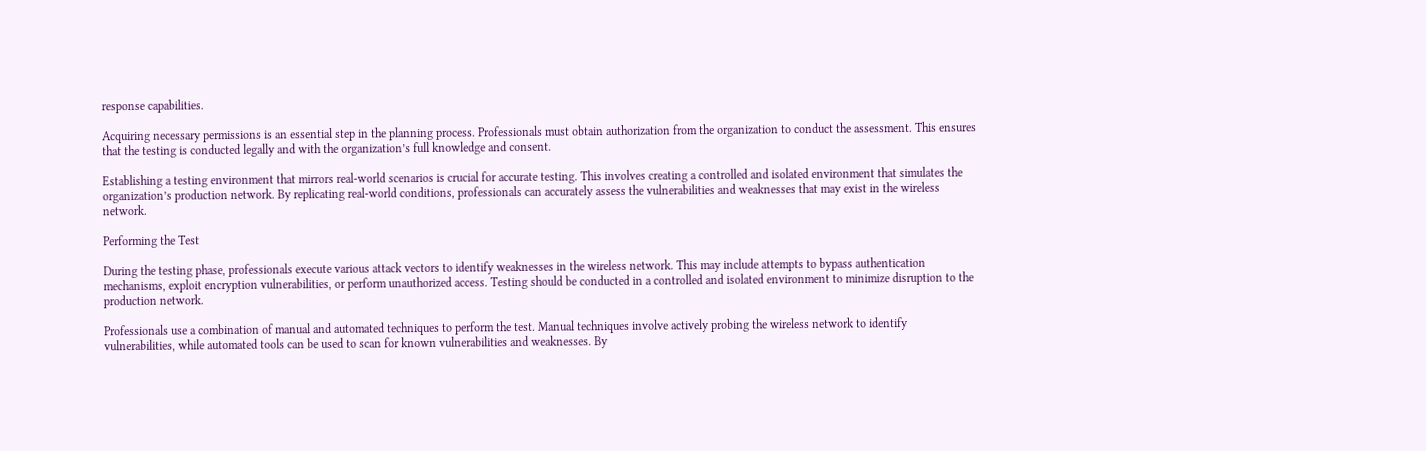response capabilities.

Acquiring necessary permissions is an essential step in the planning process. Professionals must obtain authorization from the organization to conduct the assessment. This ensures that the testing is conducted legally and with the organization’s full knowledge and consent.

Establishing a testing environment that mirrors real-world scenarios is crucial for accurate testing. This involves creating a controlled and isolated environment that simulates the organization’s production network. By replicating real-world conditions, professionals can accurately assess the vulnerabilities and weaknesses that may exist in the wireless network.

Performing the Test

During the testing phase, professionals execute various attack vectors to identify weaknesses in the wireless network. This may include attempts to bypass authentication mechanisms, exploit encryption vulnerabilities, or perform unauthorized access. Testing should be conducted in a controlled and isolated environment to minimize disruption to the production network.

Professionals use a combination of manual and automated techniques to perform the test. Manual techniques involve actively probing the wireless network to identify vulnerabilities, while automated tools can be used to scan for known vulnerabilities and weaknesses. By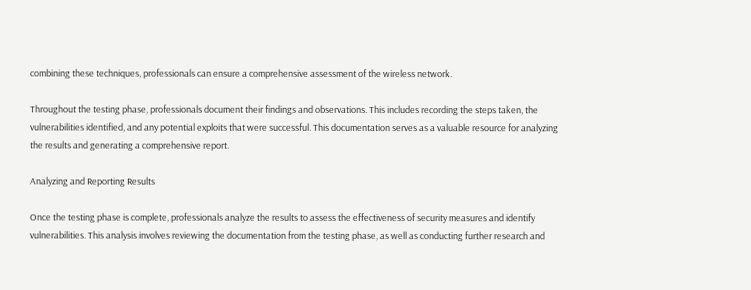combining these techniques, professionals can ensure a comprehensive assessment of the wireless network.

Throughout the testing phase, professionals document their findings and observations. This includes recording the steps taken, the vulnerabilities identified, and any potential exploits that were successful. This documentation serves as a valuable resource for analyzing the results and generating a comprehensive report.

Analyzing and Reporting Results

Once the testing phase is complete, professionals analyze the results to assess the effectiveness of security measures and identify vulnerabilities. This analysis involves reviewing the documentation from the testing phase, as well as conducting further research and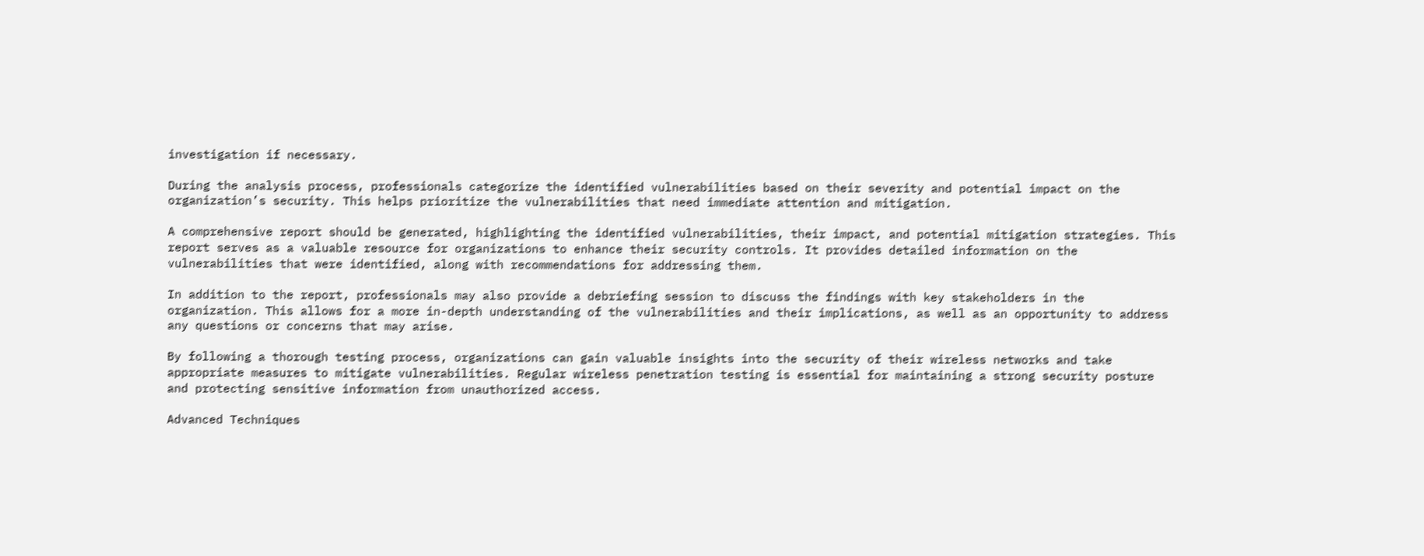investigation if necessary.

During the analysis process, professionals categorize the identified vulnerabilities based on their severity and potential impact on the organization’s security. This helps prioritize the vulnerabilities that need immediate attention and mitigation.

A comprehensive report should be generated, highlighting the identified vulnerabilities, their impact, and potential mitigation strategies. This report serves as a valuable resource for organizations to enhance their security controls. It provides detailed information on the vulnerabilities that were identified, along with recommendations for addressing them.

In addition to the report, professionals may also provide a debriefing session to discuss the findings with key stakeholders in the organization. This allows for a more in-depth understanding of the vulnerabilities and their implications, as well as an opportunity to address any questions or concerns that may arise.

By following a thorough testing process, organizations can gain valuable insights into the security of their wireless networks and take appropriate measures to mitigate vulnerabilities. Regular wireless penetration testing is essential for maintaining a strong security posture and protecting sensitive information from unauthorized access.

Advanced Techniques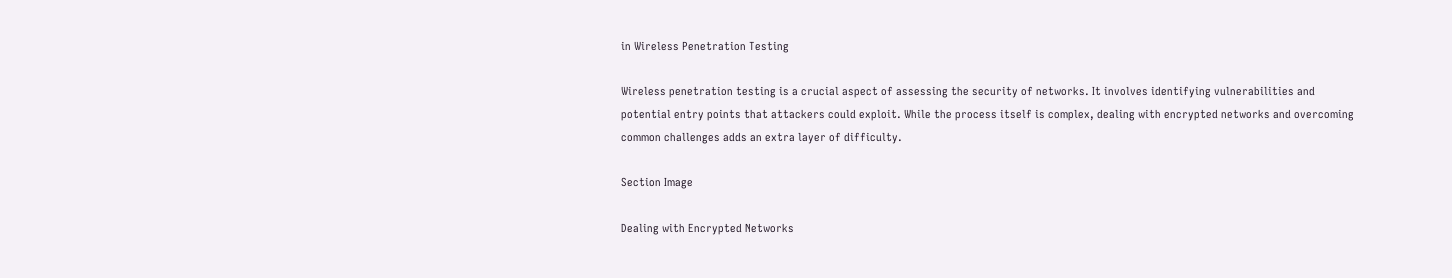in Wireless Penetration Testing

Wireless penetration testing is a crucial aspect of assessing the security of networks. It involves identifying vulnerabilities and potential entry points that attackers could exploit. While the process itself is complex, dealing with encrypted networks and overcoming common challenges adds an extra layer of difficulty.

Section Image

Dealing with Encrypted Networks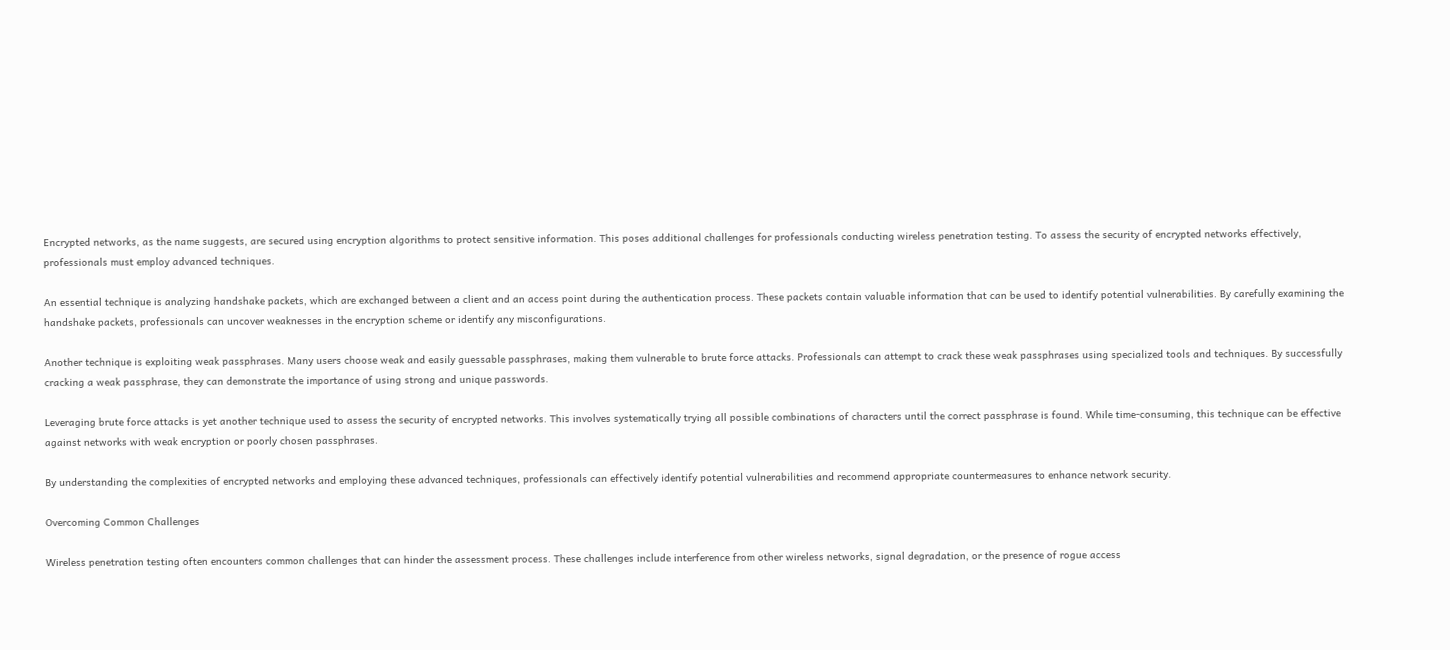Encrypted networks, as the name suggests, are secured using encryption algorithms to protect sensitive information. This poses additional challenges for professionals conducting wireless penetration testing. To assess the security of encrypted networks effectively, professionals must employ advanced techniques.

An essential technique is analyzing handshake packets, which are exchanged between a client and an access point during the authentication process. These packets contain valuable information that can be used to identify potential vulnerabilities. By carefully examining the handshake packets, professionals can uncover weaknesses in the encryption scheme or identify any misconfigurations.

Another technique is exploiting weak passphrases. Many users choose weak and easily guessable passphrases, making them vulnerable to brute force attacks. Professionals can attempt to crack these weak passphrases using specialized tools and techniques. By successfully cracking a weak passphrase, they can demonstrate the importance of using strong and unique passwords.

Leveraging brute force attacks is yet another technique used to assess the security of encrypted networks. This involves systematically trying all possible combinations of characters until the correct passphrase is found. While time-consuming, this technique can be effective against networks with weak encryption or poorly chosen passphrases.

By understanding the complexities of encrypted networks and employing these advanced techniques, professionals can effectively identify potential vulnerabilities and recommend appropriate countermeasures to enhance network security.

Overcoming Common Challenges

Wireless penetration testing often encounters common challenges that can hinder the assessment process. These challenges include interference from other wireless networks, signal degradation, or the presence of rogue access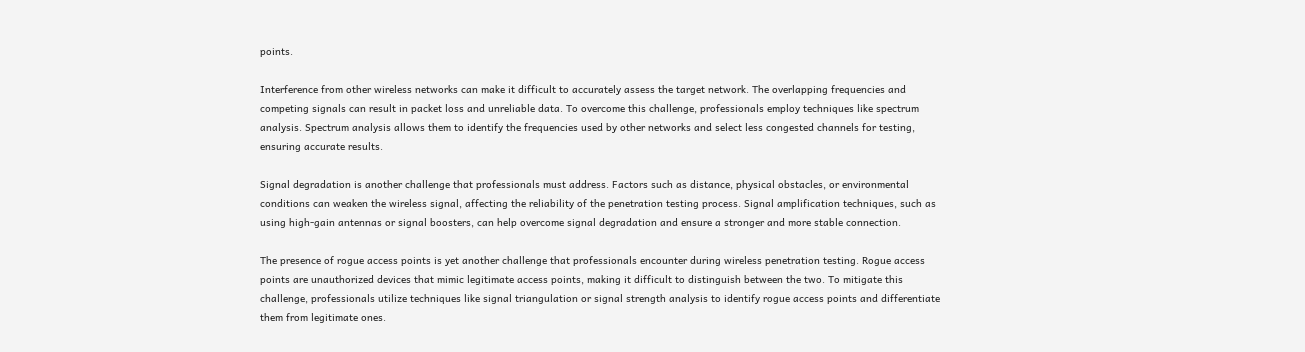points.

Interference from other wireless networks can make it difficult to accurately assess the target network. The overlapping frequencies and competing signals can result in packet loss and unreliable data. To overcome this challenge, professionals employ techniques like spectrum analysis. Spectrum analysis allows them to identify the frequencies used by other networks and select less congested channels for testing, ensuring accurate results.

Signal degradation is another challenge that professionals must address. Factors such as distance, physical obstacles, or environmental conditions can weaken the wireless signal, affecting the reliability of the penetration testing process. Signal amplification techniques, such as using high-gain antennas or signal boosters, can help overcome signal degradation and ensure a stronger and more stable connection.

The presence of rogue access points is yet another challenge that professionals encounter during wireless penetration testing. Rogue access points are unauthorized devices that mimic legitimate access points, making it difficult to distinguish between the two. To mitigate this challenge, professionals utilize techniques like signal triangulation or signal strength analysis to identify rogue access points and differentiate them from legitimate ones.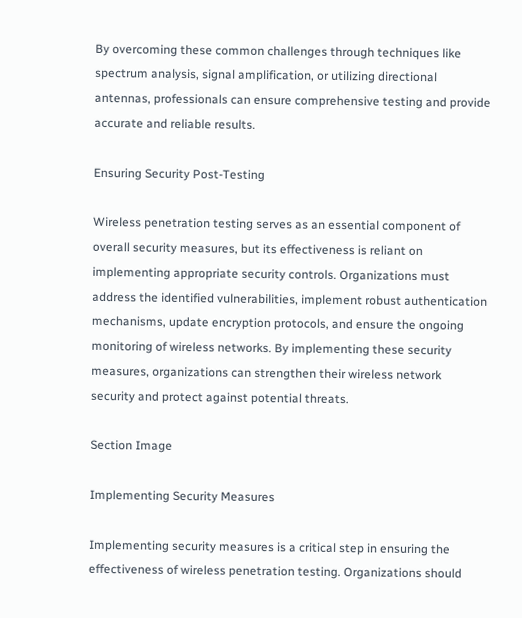By overcoming these common challenges through techniques like spectrum analysis, signal amplification, or utilizing directional antennas, professionals can ensure comprehensive testing and provide accurate and reliable results.

Ensuring Security Post-Testing

Wireless penetration testing serves as an essential component of overall security measures, but its effectiveness is reliant on implementing appropriate security controls. Organizations must address the identified vulnerabilities, implement robust authentication mechanisms, update encryption protocols, and ensure the ongoing monitoring of wireless networks. By implementing these security measures, organizations can strengthen their wireless network security and protect against potential threats.

Section Image

Implementing Security Measures

Implementing security measures is a critical step in ensuring the effectiveness of wireless penetration testing. Organizations should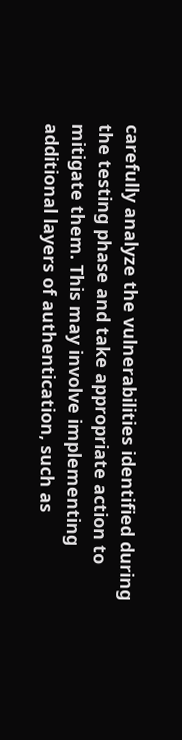carefully analyze the vulnerabilities identified during the testing phase and take appropriate action to mitigate them. This may involve implementing additional layers of authentication, such as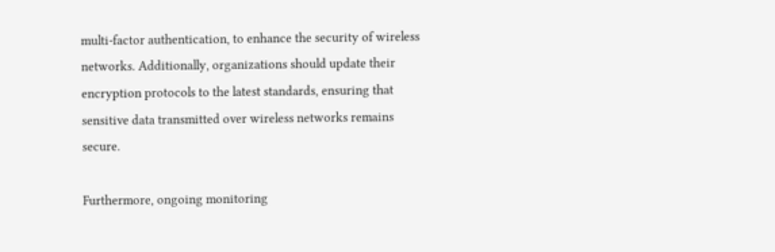multi-factor authentication, to enhance the security of wireless networks. Additionally, organizations should update their encryption protocols to the latest standards, ensuring that sensitive data transmitted over wireless networks remains secure.

Furthermore, ongoing monitoring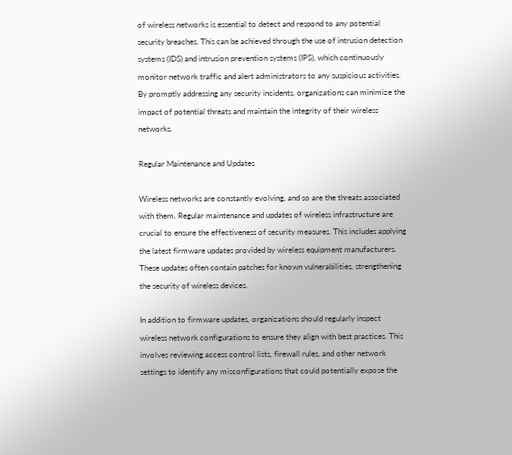of wireless networks is essential to detect and respond to any potential security breaches. This can be achieved through the use of intrusion detection systems (IDS) and intrusion prevention systems (IPS), which continuously monitor network traffic and alert administrators to any suspicious activities. By promptly addressing any security incidents, organizations can minimize the impact of potential threats and maintain the integrity of their wireless networks.

Regular Maintenance and Updates

Wireless networks are constantly evolving, and so are the threats associated with them. Regular maintenance and updates of wireless infrastructure are crucial to ensure the effectiveness of security measures. This includes applying the latest firmware updates provided by wireless equipment manufacturers. These updates often contain patches for known vulnerabilities, strengthening the security of wireless devices.

In addition to firmware updates, organizations should regularly inspect wireless network configurations to ensure they align with best practices. This involves reviewing access control lists, firewall rules, and other network settings to identify any misconfigurations that could potentially expose the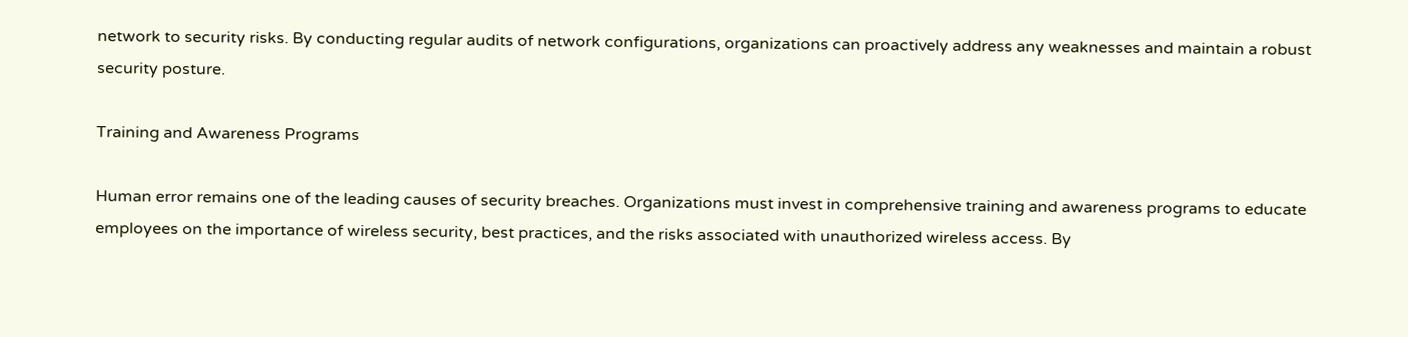network to security risks. By conducting regular audits of network configurations, organizations can proactively address any weaknesses and maintain a robust security posture.

Training and Awareness Programs

Human error remains one of the leading causes of security breaches. Organizations must invest in comprehensive training and awareness programs to educate employees on the importance of wireless security, best practices, and the risks associated with unauthorized wireless access. By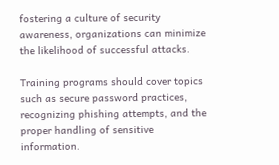fostering a culture of security awareness, organizations can minimize the likelihood of successful attacks.

Training programs should cover topics such as secure password practices, recognizing phishing attempts, and the proper handling of sensitive information.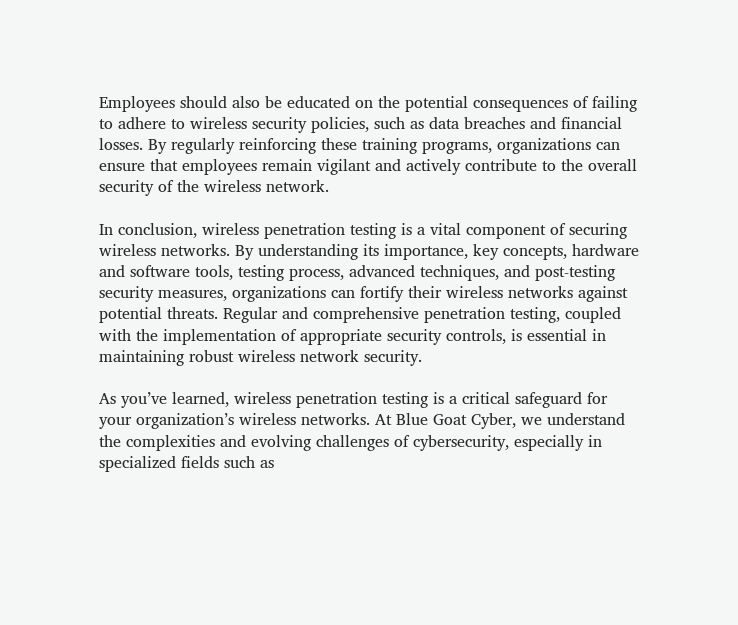Employees should also be educated on the potential consequences of failing to adhere to wireless security policies, such as data breaches and financial losses. By regularly reinforcing these training programs, organizations can ensure that employees remain vigilant and actively contribute to the overall security of the wireless network.

In conclusion, wireless penetration testing is a vital component of securing wireless networks. By understanding its importance, key concepts, hardware and software tools, testing process, advanced techniques, and post-testing security measures, organizations can fortify their wireless networks against potential threats. Regular and comprehensive penetration testing, coupled with the implementation of appropriate security controls, is essential in maintaining robust wireless network security.

As you’ve learned, wireless penetration testing is a critical safeguard for your organization’s wireless networks. At Blue Goat Cyber, we understand the complexities and evolving challenges of cybersecurity, especially in specialized fields such as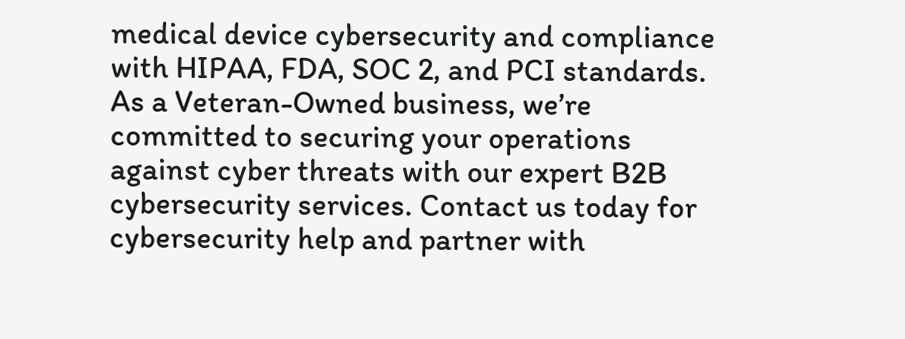medical device cybersecurity and compliance with HIPAA, FDA, SOC 2, and PCI standards. As a Veteran-Owned business, we’re committed to securing your operations against cyber threats with our expert B2B cybersecurity services. Contact us today for cybersecurity help and partner with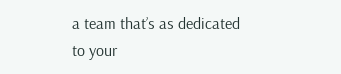a team that’s as dedicated to your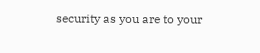security as you are to your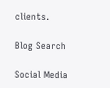clients.

Blog Search

Social Media